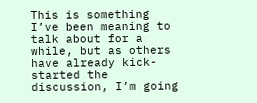This is something I’ve been meaning to talk about for a while, but as others have already kick-started the discussion, I’m going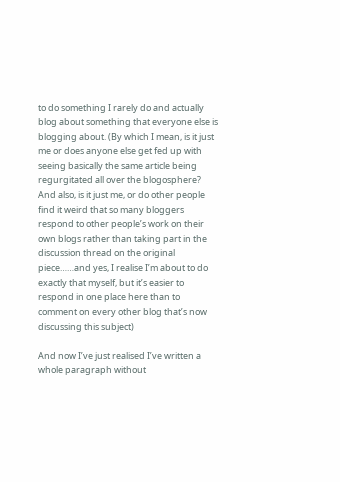to do something I rarely do and actually blog about something that everyone else is blogging about. (By which I mean, is it just me or does anyone else get fed up with seeing basically the same article being regurgitated all over the blogosphere? And also, is it just me, or do other people find it weird that so many bloggers respond to other people’s work on their own blogs rather than taking part in the discussion thread on the original piece……and yes, I realise I’m about to do exactly that myself, but it’s easier to respond in one place here than to comment on every other blog that’s now discussing this subject)

And now I’ve just realised I’ve written a whole paragraph without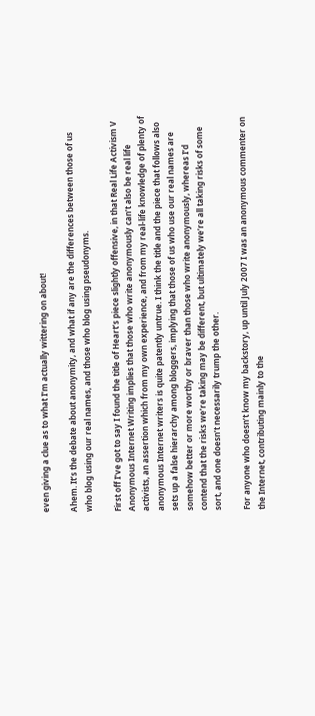even giving a clue as to what I’m actually wittering on about!

Ahem. It’s the debate about anonymity, and what if any are the differences between those of us who blog using our real names, and those who blog using pseudonyms.

First off I’ve got to say I found the title of Heart’s piece slightly offensive, in that Real Life Activism V Anonymous Internet Writing implies that those who write anonymously can’t also be real life activists, an assertion which from my own experience, and from my real-life knowledge of plenty of anonymous Internet writers is quite patently untrue. I think the title and the piece that follows also sets up a false hierarchy among bloggers, implying that those of us who use our real names are somehow better or more worthy or braver than those who write anonymously, whereas I’d contend that the risks we’re taking may be different, but ultimately we’re all taking risks of some sort, and one doesn’t necessarily trump the other.

For anyone who doesn’t know my backstory, up until July 2007 I was an anonymous commenter on the Internet, contributing mainly to the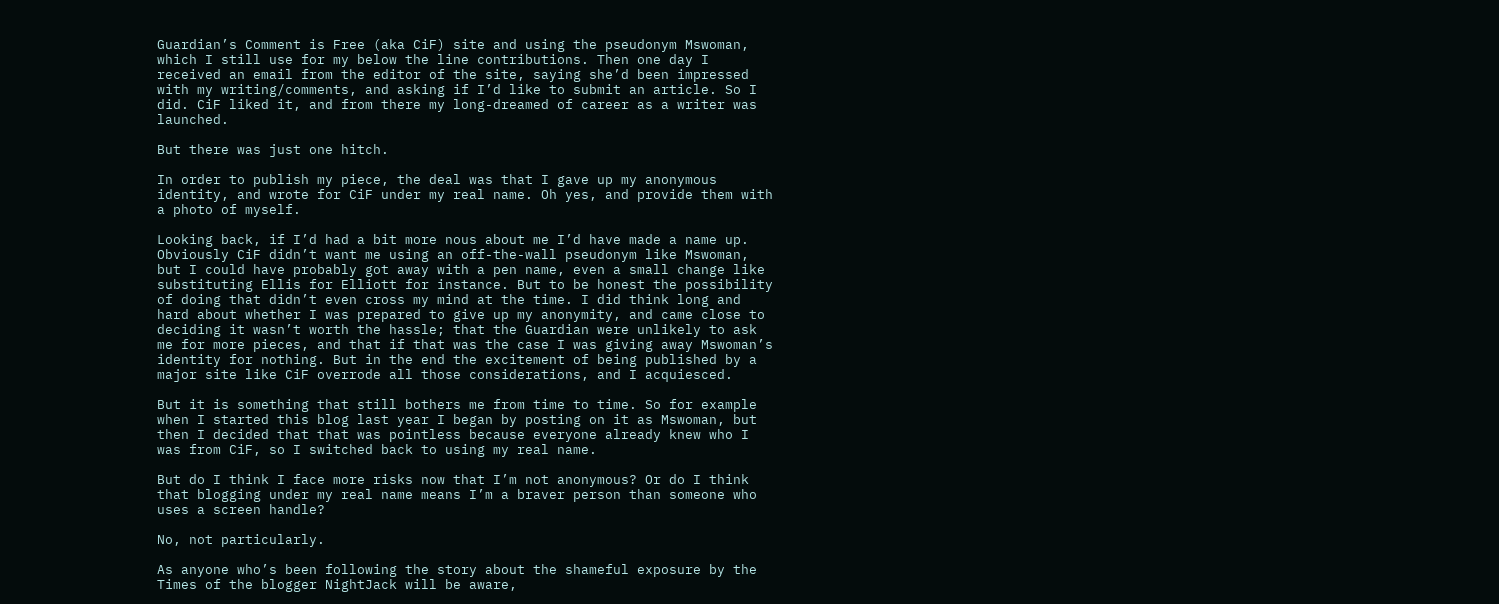Guardian’s Comment is Free (aka CiF) site and using the pseudonym Mswoman, which I still use for my below the line contributions. Then one day I received an email from the editor of the site, saying she’d been impressed with my writing/comments, and asking if I’d like to submit an article. So I did. CiF liked it, and from there my long-dreamed of career as a writer was launched.

But there was just one hitch.

In order to publish my piece, the deal was that I gave up my anonymous identity, and wrote for CiF under my real name. Oh yes, and provide them with a photo of myself.

Looking back, if I’d had a bit more nous about me I’d have made a name up. Obviously CiF didn’t want me using an off-the-wall pseudonym like Mswoman, but I could have probably got away with a pen name, even a small change like substituting Ellis for Elliott for instance. But to be honest the possibility of doing that didn’t even cross my mind at the time. I did think long and hard about whether I was prepared to give up my anonymity, and came close to deciding it wasn’t worth the hassle; that the Guardian were unlikely to ask me for more pieces, and that if that was the case I was giving away Mswoman’s identity for nothing. But in the end the excitement of being published by a major site like CiF overrode all those considerations, and I acquiesced.

But it is something that still bothers me from time to time. So for example when I started this blog last year I began by posting on it as Mswoman, but then I decided that that was pointless because everyone already knew who I was from CiF, so I switched back to using my real name.

But do I think I face more risks now that I’m not anonymous? Or do I think that blogging under my real name means I’m a braver person than someone who uses a screen handle?

No, not particularly.

As anyone who’s been following the story about the shameful exposure by the Times of the blogger NightJack will be aware,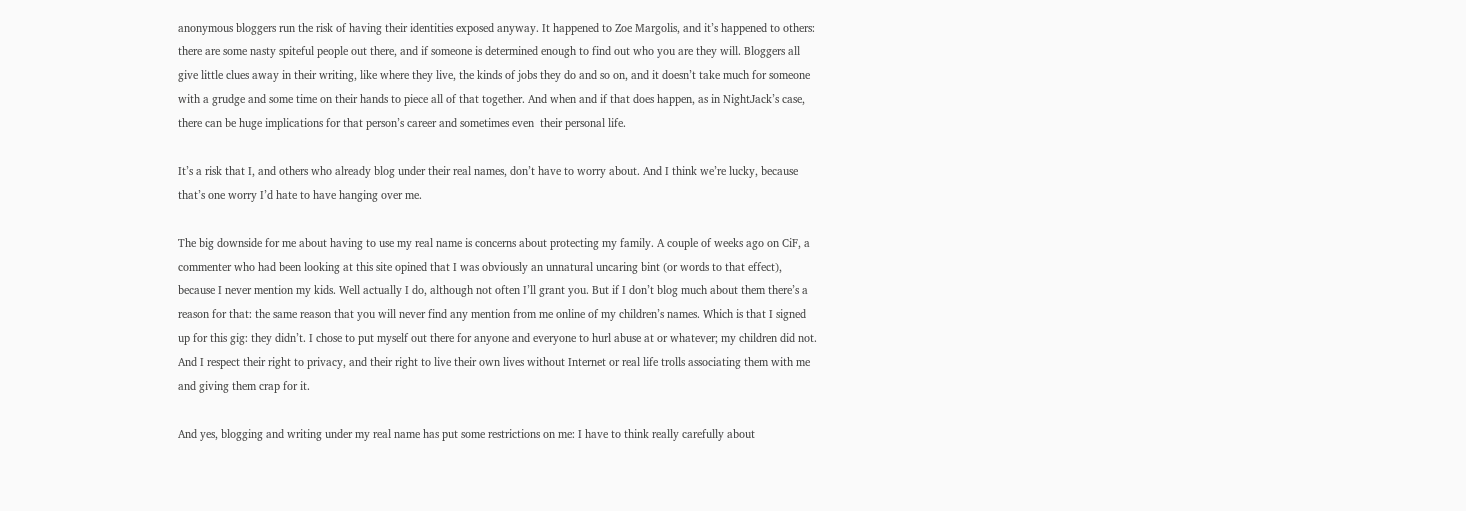anonymous bloggers run the risk of having their identities exposed anyway. It happened to Zoe Margolis, and it’s happened to others: there are some nasty spiteful people out there, and if someone is determined enough to find out who you are they will. Bloggers all give little clues away in their writing, like where they live, the kinds of jobs they do and so on, and it doesn’t take much for someone with a grudge and some time on their hands to piece all of that together. And when and if that does happen, as in NightJack’s case, there can be huge implications for that person’s career and sometimes even  their personal life.

It’s a risk that I, and others who already blog under their real names, don’t have to worry about. And I think we’re lucky, because that’s one worry I’d hate to have hanging over me.

The big downside for me about having to use my real name is concerns about protecting my family. A couple of weeks ago on CiF, a commenter who had been looking at this site opined that I was obviously an unnatural uncaring bint (or words to that effect), because I never mention my kids. Well actually I do, although not often I’ll grant you. But if I don’t blog much about them there’s a reason for that: the same reason that you will never find any mention from me online of my children’s names. Which is that I signed up for this gig: they didn’t. I chose to put myself out there for anyone and everyone to hurl abuse at or whatever; my children did not. And I respect their right to privacy, and their right to live their own lives without Internet or real life trolls associating them with me and giving them crap for it.

And yes, blogging and writing under my real name has put some restrictions on me: I have to think really carefully about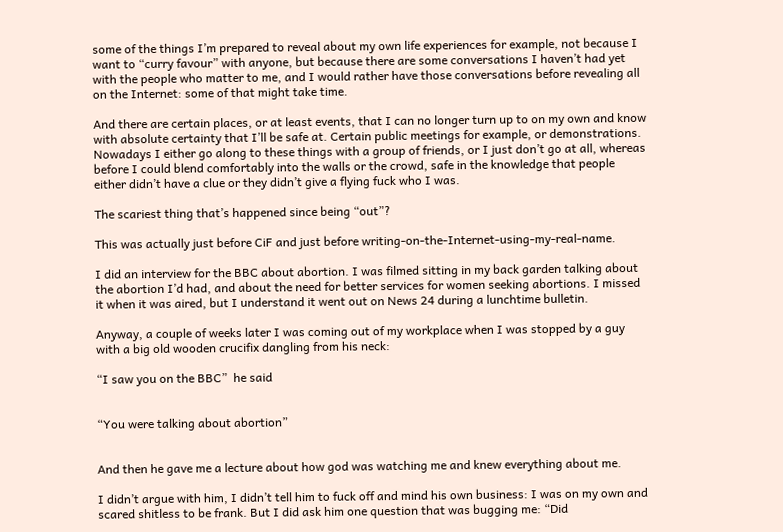some of the things I’m prepared to reveal about my own life experiences for example, not because I want to “curry favour” with anyone, but because there are some conversations I haven’t had yet with the people who matter to me, and I would rather have those conversations before revealing all on the Internet: some of that might take time.

And there are certain places, or at least events, that I can no longer turn up to on my own and know with absolute certainty that I’ll be safe at. Certain public meetings for example, or demonstrations. Nowadays I either go along to these things with a group of friends, or I just don’t go at all, whereas before I could blend comfortably into the walls or the crowd, safe in the knowledge that people either didn’t have a clue or they didn’t give a flying fuck who I was.

The scariest thing that’s happened since being “out”?

This was actually just before CiF and just before writing-on-the-Internet-using-my-real-name.

I did an interview for the BBC about abortion. I was filmed sitting in my back garden talking about the abortion I’d had, and about the need for better services for women seeking abortions. I missed it when it was aired, but I understand it went out on News 24 during a lunchtime bulletin.

Anyway, a couple of weeks later I was coming out of my workplace when I was stopped by a guy with a big old wooden crucifix dangling from his neck:

“I saw you on the BBC”  he said


“You were talking about abortion”


And then he gave me a lecture about how god was watching me and knew everything about me.

I didn’t argue with him, I didn’t tell him to fuck off and mind his own business: I was on my own and scared shitless to be frank. But I did ask him one question that was bugging me: “Did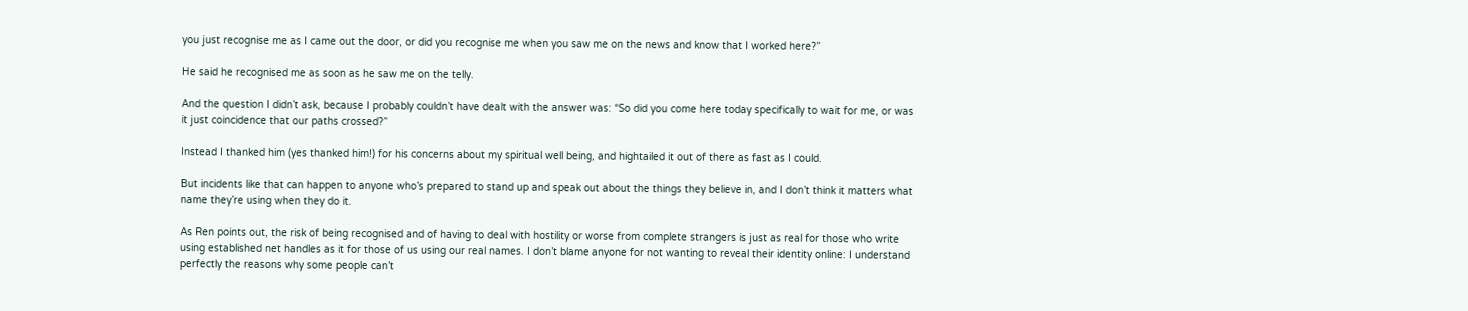you just recognise me as I came out the door, or did you recognise me when you saw me on the news and know that I worked here?”

He said he recognised me as soon as he saw me on the telly.

And the question I didn’t ask, because I probably couldn’t have dealt with the answer was: “So did you come here today specifically to wait for me, or was it just coincidence that our paths crossed?”

Instead I thanked him (yes thanked him!) for his concerns about my spiritual well being, and hightailed it out of there as fast as I could.

But incidents like that can happen to anyone who’s prepared to stand up and speak out about the things they believe in, and I don’t think it matters what name they’re using when they do it.

As Ren points out, the risk of being recognised and of having to deal with hostility or worse from complete strangers is just as real for those who write using established net handles as it for those of us using our real names. I don’t blame anyone for not wanting to reveal their identity online: I understand perfectly the reasons why some people can’t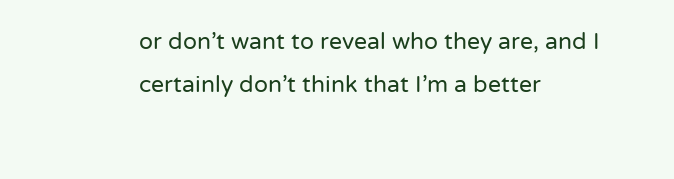or don’t want to reveal who they are, and I certainly don’t think that I’m a better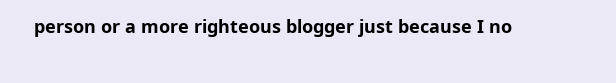person or a more righteous blogger just because I no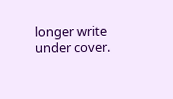longer write under cover.